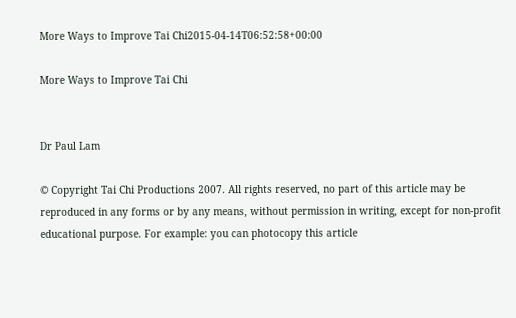More Ways to Improve Tai Chi2015-04-14T06:52:58+00:00

More Ways to Improve Tai Chi


Dr Paul Lam

© Copyright Tai Chi Productions 2007. All rights reserved, no part of this article may be reproduced in any forms or by any means, without permission in writing, except for non-profit educational purpose. For example: you can photocopy this article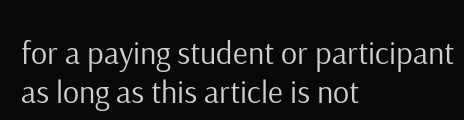for a paying student or participant as long as this article is not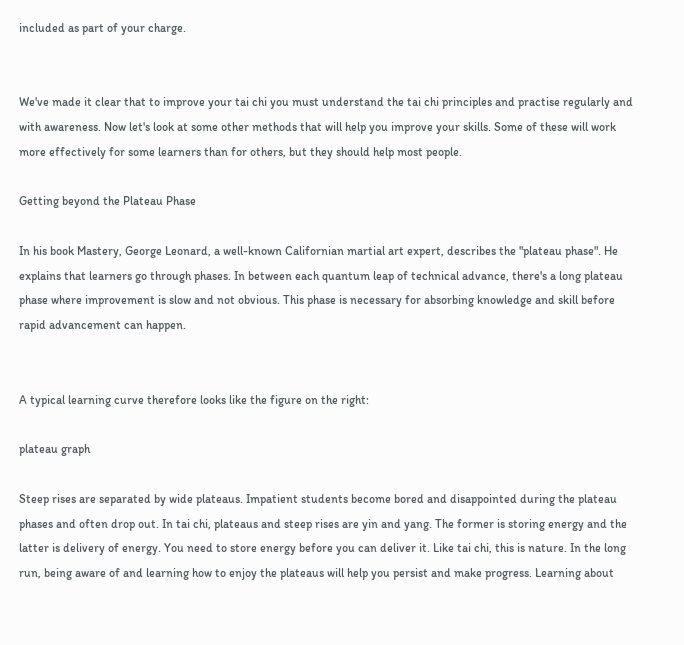included as part of your charge.


We've made it clear that to improve your tai chi you must understand the tai chi principles and practise regularly and with awareness. Now let's look at some other methods that will help you improve your skills. Some of these will work more effectively for some learners than for others, but they should help most people.

Getting beyond the Plateau Phase

In his book Mastery, George Leonard, a well-known Californian martial art expert, describes the "plateau phase". He explains that learners go through phases. In between each quantum leap of technical advance, there's a long plateau phase where improvement is slow and not obvious. This phase is necessary for absorbing knowledge and skill before rapid advancement can happen.


A typical learning curve therefore looks like the figure on the right:

plateau graph

Steep rises are separated by wide plateaus. Impatient students become bored and disappointed during the plateau phases and often drop out. In tai chi, plateaus and steep rises are yin and yang. The former is storing energy and the latter is delivery of energy. You need to store energy before you can deliver it. Like tai chi, this is nature. In the long run, being aware of and learning how to enjoy the plateaus will help you persist and make progress. Learning about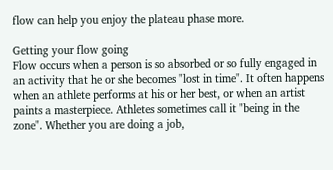flow can help you enjoy the plateau phase more.

Getting your flow going
Flow occurs when a person is so absorbed or so fully engaged in an activity that he or she becomes "lost in time". It often happens when an athlete performs at his or her best, or when an artist paints a masterpiece. Athletes sometimes call it "being in the zone". Whether you are doing a job,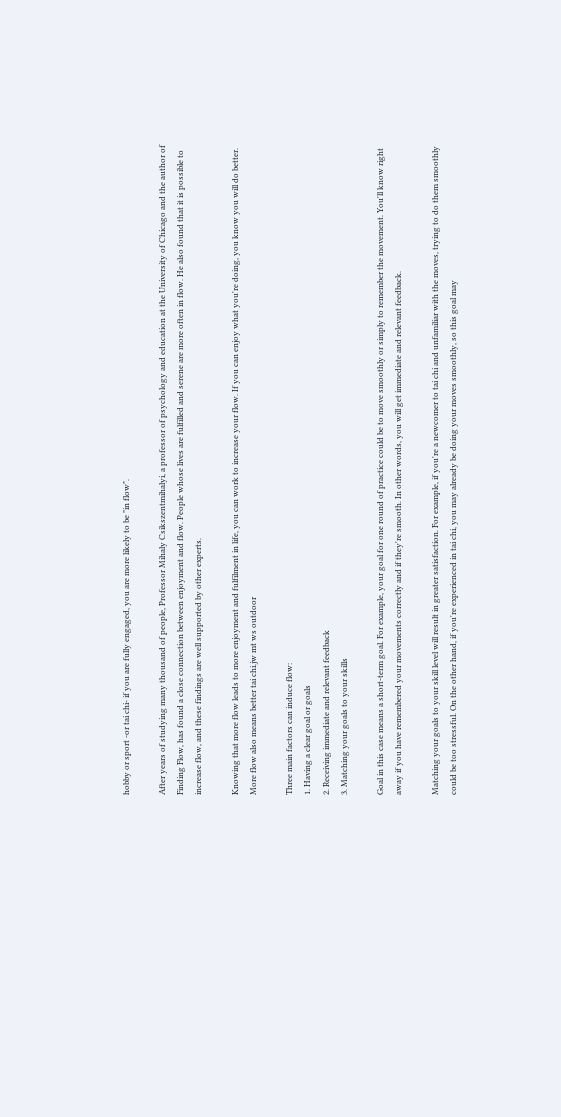hobby or sport -or tai chi- if you are fully engaged, you are more likely to be "in flow".

After years of studying many thousand of people, Professor Mihaly Csikszentmihalyi, a professor of psychology and education at the University of Chicago and the author of Finding Flow, has found a close connection between enjoyment and flow. People whose lives are fulfilled and serene are more often in flow. He also found that it is possible to increase flow, and these findings are well supported by other experts.

Knowing that more flow leads to more enjoyment and fulfilment in life, you can work to increase your flow. If you can enjoy what you're doing, you know you will do better. More flow also means better tai chi.jw mt ws outdoor

Three main factors can induce flow:
1. Having a clear goal or goals
2. Receiving immediate and relevant feedback
3. Matching your goals to your skills

Goal in this case means a short-term goal. For example, your goal for one round of practice could be to move smoothly or simply to remember the movement. You'll know right away if you have remembered your movements correctly and if they're smooth. In other words, you will get immediate and relevant feedback.

Matching your goals to your skill level will result in greater satisfaction. For example, if you're a newcomer to tai chi and unfamiliar with the moves, trying to do them smoothly could be too stressful. On the other hand, if you're experienced in tai chi, you may already be doing your moves smoothly, so this goal may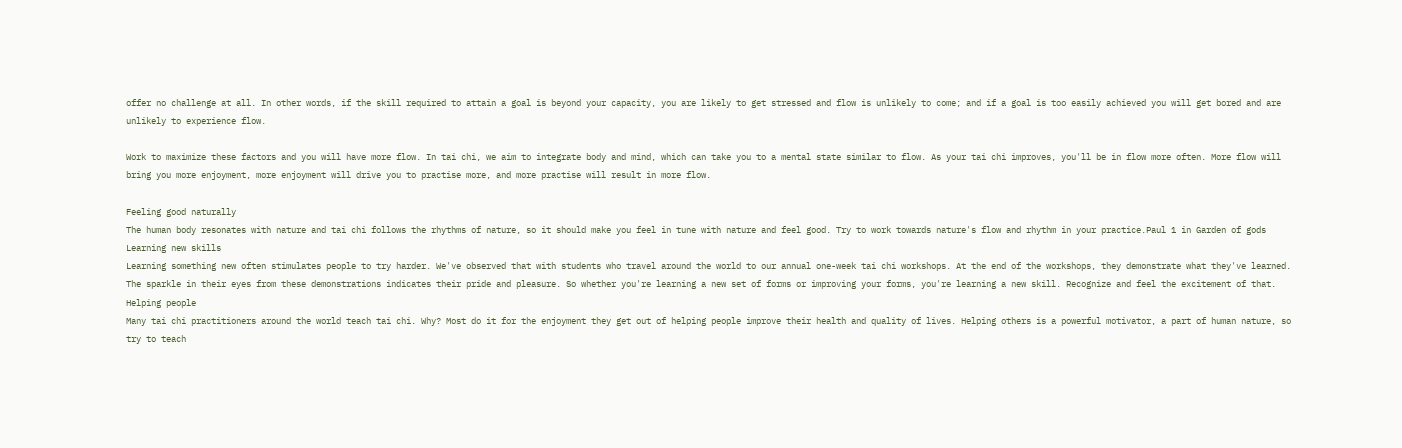offer no challenge at all. In other words, if the skill required to attain a goal is beyond your capacity, you are likely to get stressed and flow is unlikely to come; and if a goal is too easily achieved you will get bored and are unlikely to experience flow.

Work to maximize these factors and you will have more flow. In tai chi, we aim to integrate body and mind, which can take you to a mental state similar to flow. As your tai chi improves, you'll be in flow more often. More flow will bring you more enjoyment, more enjoyment will drive you to practise more, and more practise will result in more flow.

Feeling good naturally
The human body resonates with nature and tai chi follows the rhythms of nature, so it should make you feel in tune with nature and feel good. Try to work towards nature's flow and rhythm in your practice.Paul 1 in Garden of gods
Learning new skills
Learning something new often stimulates people to try harder. We've observed that with students who travel around the world to our annual one-week tai chi workshops. At the end of the workshops, they demonstrate what they've learned. The sparkle in their eyes from these demonstrations indicates their pride and pleasure. So whether you're learning a new set of forms or improving your forms, you're learning a new skill. Recognize and feel the excitement of that.
Helping people
Many tai chi practitioners around the world teach tai chi. Why? Most do it for the enjoyment they get out of helping people improve their health and quality of lives. Helping others is a powerful motivator, a part of human nature, so try to teach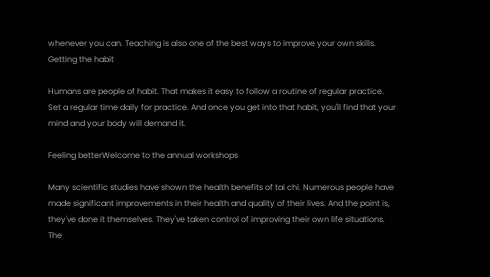whenever you can. Teaching is also one of the best ways to improve your own skills.
Getting the habit

Humans are people of habit. That makes it easy to follow a routine of regular practice. Set a regular time daily for practice. And once you get into that habit, you'll find that your mind and your body will demand it.

Feeling betterWelcome to the annual workshops

Many scientific studies have shown the health benefits of tai chi. Numerous people have made significant improvements in their health and quality of their lives. And the point is, they've done it themselves. They've taken control of improving their own life situations. The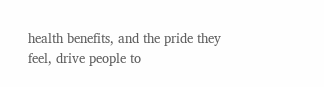health benefits, and the pride they feel, drive people to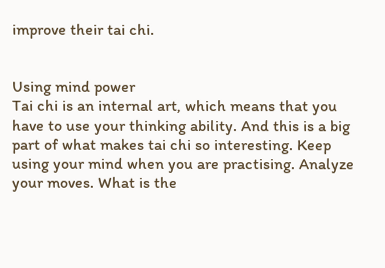improve their tai chi.


Using mind power
Tai chi is an internal art, which means that you have to use your thinking ability. And this is a big part of what makes tai chi so interesting. Keep using your mind when you are practising. Analyze your moves. What is the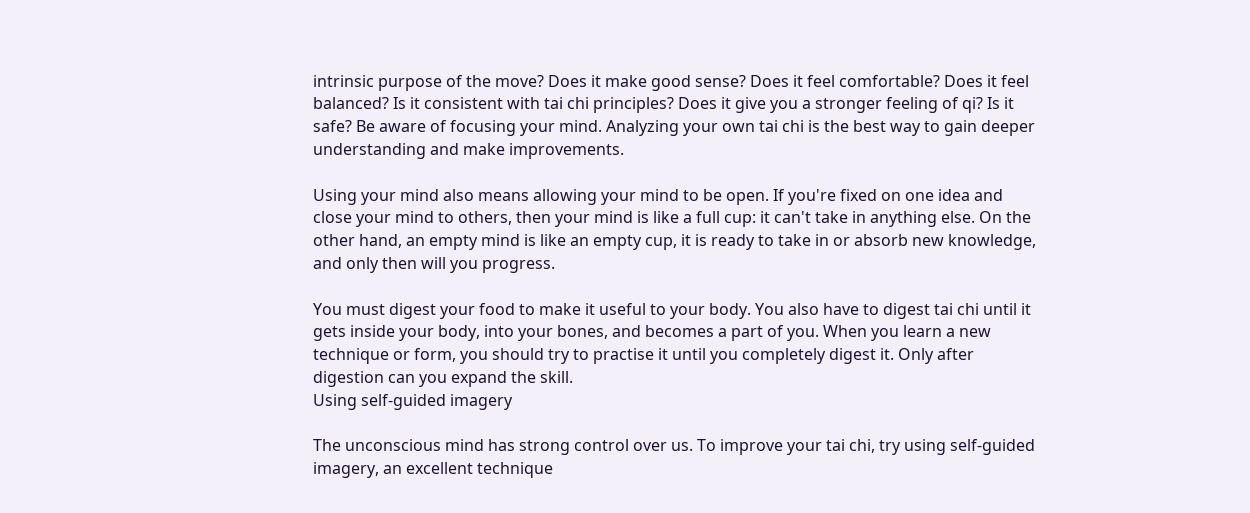intrinsic purpose of the move? Does it make good sense? Does it feel comfortable? Does it feel balanced? Is it consistent with tai chi principles? Does it give you a stronger feeling of qi? Is it safe? Be aware of focusing your mind. Analyzing your own tai chi is the best way to gain deeper understanding and make improvements.

Using your mind also means allowing your mind to be open. If you're fixed on one idea and close your mind to others, then your mind is like a full cup: it can't take in anything else. On the other hand, an empty mind is like an empty cup, it is ready to take in or absorb new knowledge, and only then will you progress.

You must digest your food to make it useful to your body. You also have to digest tai chi until it gets inside your body, into your bones, and becomes a part of you. When you learn a new technique or form, you should try to practise it until you completely digest it. Only after digestion can you expand the skill.
Using self-guided imagery

The unconscious mind has strong control over us. To improve your tai chi, try using self-guided imagery, an excellent technique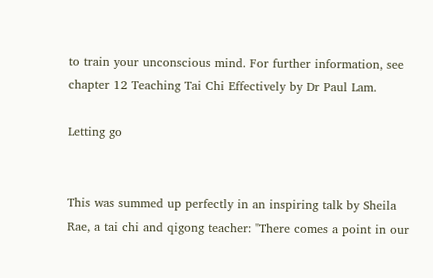to train your unconscious mind. For further information, see chapter 12 Teaching Tai Chi Effectively by Dr Paul Lam.

Letting go


This was summed up perfectly in an inspiring talk by Sheila Rae, a tai chi and qigong teacher: "There comes a point in our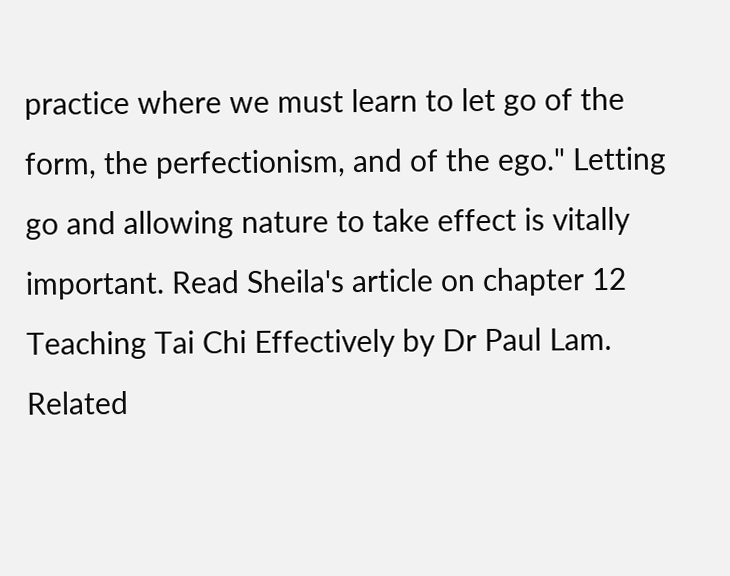practice where we must learn to let go of the form, the perfectionism, and of the ego." Letting go and allowing nature to take effect is vitally important. Read Sheila's article on chapter 12 Teaching Tai Chi Effectively by Dr Paul Lam.
Related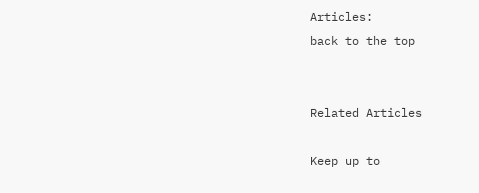Articles:
back to the top


Related Articles

Keep up to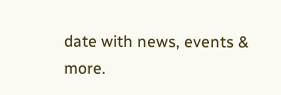date with news, events & more.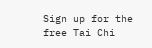Sign up for the free Tai Chi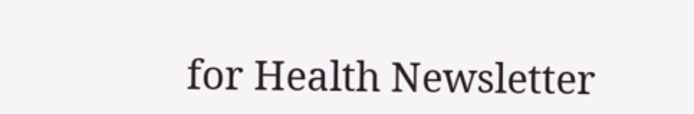for Health Newsletter